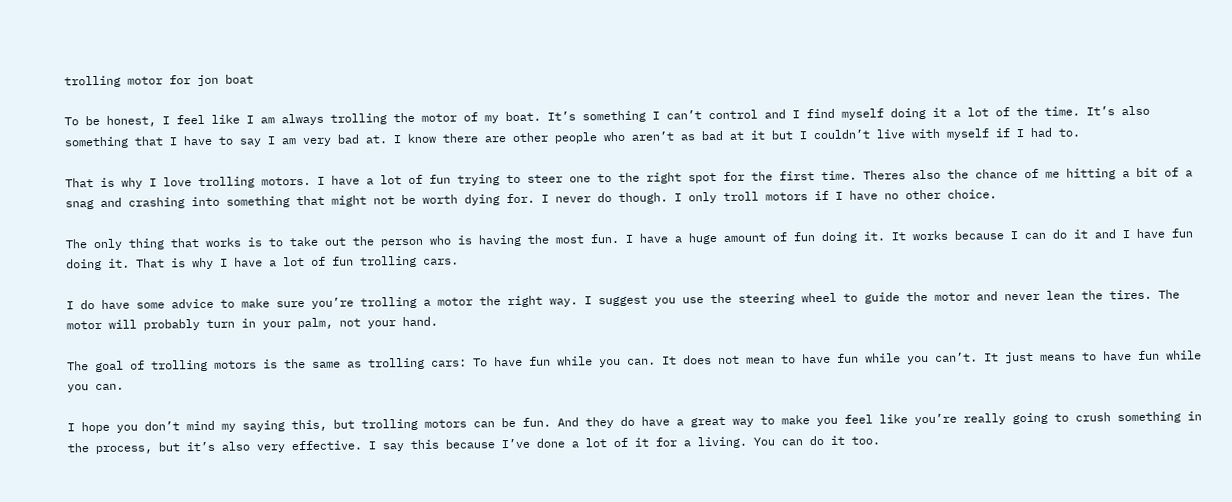trolling motor for jon boat

To be honest, I feel like I am always trolling the motor of my boat. It’s something I can’t control and I find myself doing it a lot of the time. It’s also something that I have to say I am very bad at. I know there are other people who aren’t as bad at it but I couldn’t live with myself if I had to.

That is why I love trolling motors. I have a lot of fun trying to steer one to the right spot for the first time. Theres also the chance of me hitting a bit of a snag and crashing into something that might not be worth dying for. I never do though. I only troll motors if I have no other choice.

The only thing that works is to take out the person who is having the most fun. I have a huge amount of fun doing it. It works because I can do it and I have fun doing it. That is why I have a lot of fun trolling cars.

I do have some advice to make sure you’re trolling a motor the right way. I suggest you use the steering wheel to guide the motor and never lean the tires. The motor will probably turn in your palm, not your hand.

The goal of trolling motors is the same as trolling cars: To have fun while you can. It does not mean to have fun while you can’t. It just means to have fun while you can.

I hope you don’t mind my saying this, but trolling motors can be fun. And they do have a great way to make you feel like you’re really going to crush something in the process, but it’s also very effective. I say this because I’ve done a lot of it for a living. You can do it too.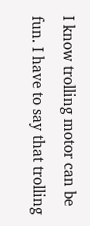I know trolling motor can be fun. I have to say that trolling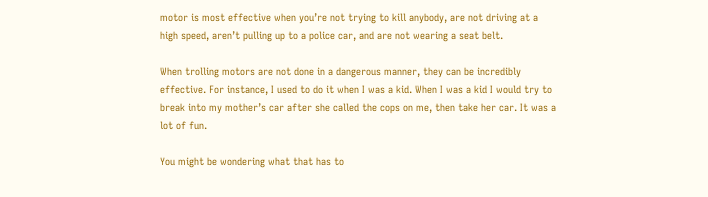motor is most effective when you’re not trying to kill anybody, are not driving at a high speed, aren’t pulling up to a police car, and are not wearing a seat belt.

When trolling motors are not done in a dangerous manner, they can be incredibly effective. For instance, I used to do it when I was a kid. When I was a kid I would try to break into my mother’s car after she called the cops on me, then take her car. It was a lot of fun.

You might be wondering what that has to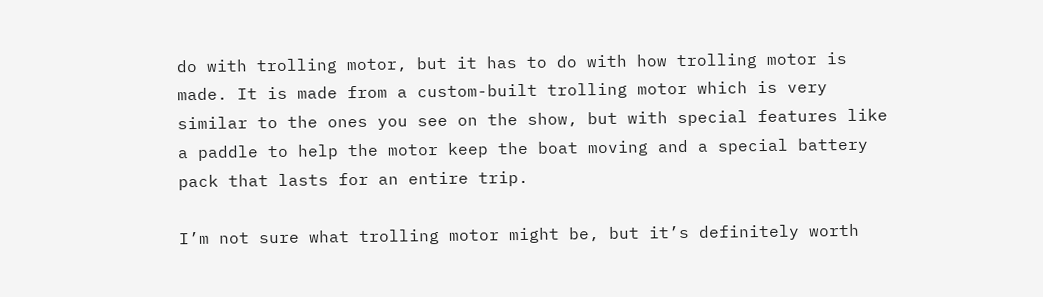do with trolling motor, but it has to do with how trolling motor is made. It is made from a custom-built trolling motor which is very similar to the ones you see on the show, but with special features like a paddle to help the motor keep the boat moving and a special battery pack that lasts for an entire trip.

I’m not sure what trolling motor might be, but it’s definitely worth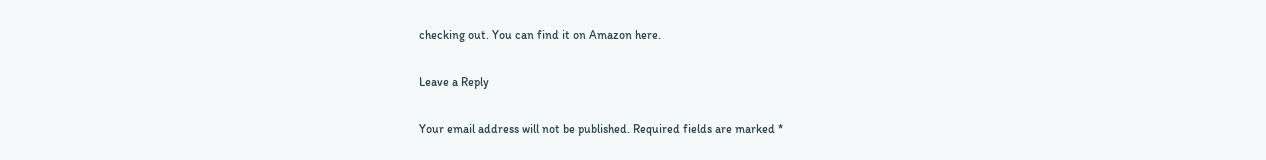checking out. You can find it on Amazon here.

Leave a Reply

Your email address will not be published. Required fields are marked *